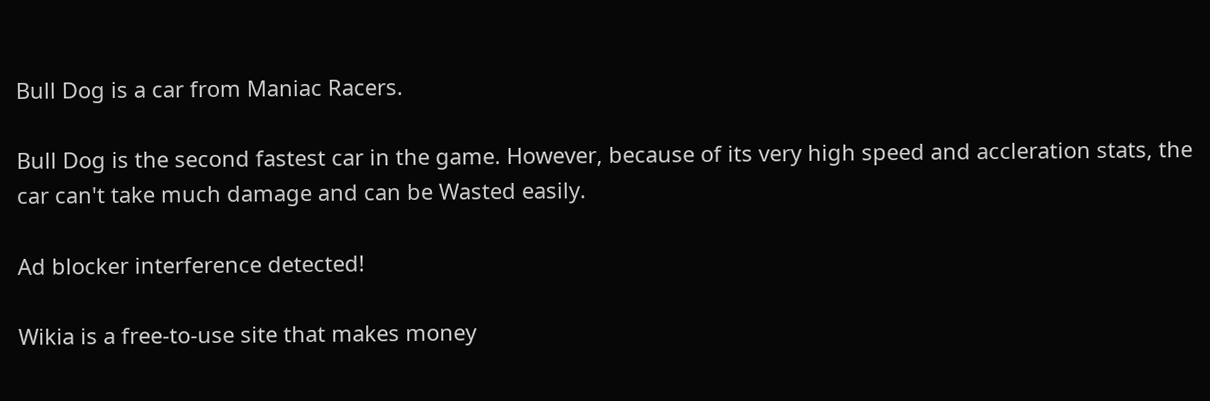Bull Dog is a car from Maniac Racers.

Bull Dog is the second fastest car in the game. However, because of its very high speed and accleration stats, the car can't take much damage and can be Wasted easily.

Ad blocker interference detected!

Wikia is a free-to-use site that makes money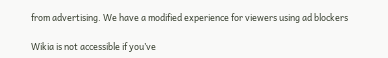from advertising. We have a modified experience for viewers using ad blockers

Wikia is not accessible if you’ve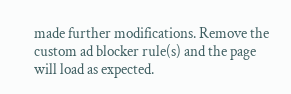made further modifications. Remove the custom ad blocker rule(s) and the page will load as expected.